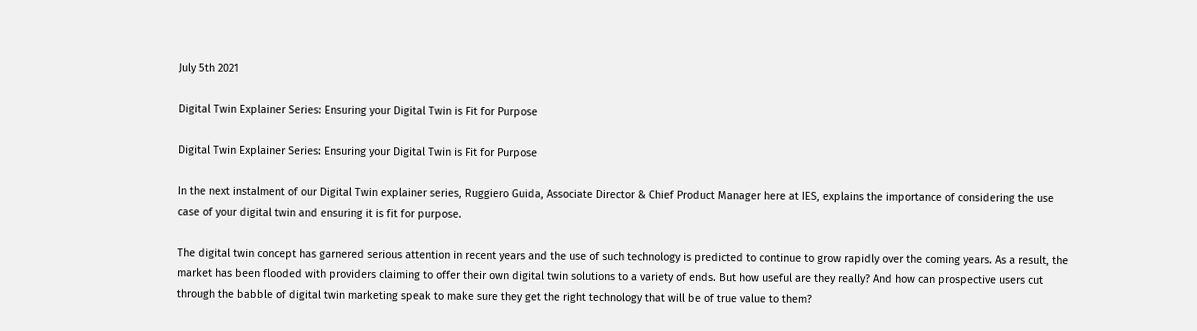July 5th 2021

Digital Twin Explainer Series: Ensuring your Digital Twin is Fit for Purpose

Digital Twin Explainer Series: Ensuring your Digital Twin is Fit for Purpose

In the next instalment of our Digital Twin explainer series, Ruggiero Guida, Associate Director & Chief Product Manager here at IES, explains the importance of considering the use case of your digital twin and ensuring it is fit for purpose.

The digital twin concept has garnered serious attention in recent years and the use of such technology is predicted to continue to grow rapidly over the coming years. As a result, the market has been flooded with providers claiming to offer their own digital twin solutions to a variety of ends. But how useful are they really? And how can prospective users cut through the babble of digital twin marketing speak to make sure they get the right technology that will be of true value to them?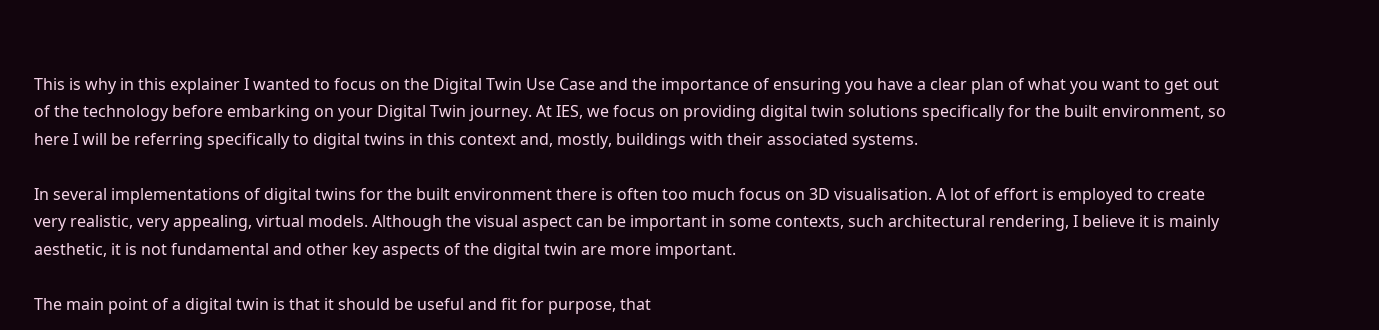This is why in this explainer I wanted to focus on the Digital Twin Use Case and the importance of ensuring you have a clear plan of what you want to get out of the technology before embarking on your Digital Twin journey. At IES, we focus on providing digital twin solutions specifically for the built environment, so here I will be referring specifically to digital twins in this context and, mostly, buildings with their associated systems.

In several implementations of digital twins for the built environment there is often too much focus on 3D visualisation. A lot of effort is employed to create very realistic, very appealing, virtual models. Although the visual aspect can be important in some contexts, such architectural rendering, I believe it is mainly aesthetic, it is not fundamental and other key aspects of the digital twin are more important.

The main point of a digital twin is that it should be useful and fit for purpose, that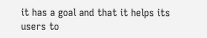it has a goal and that it helps its users to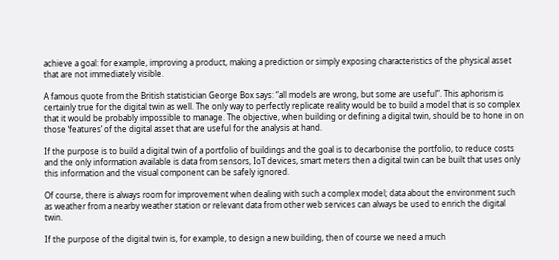achieve a goal: for example, improving a product, making a prediction or simply exposing characteristics of the physical asset that are not immediately visible.

A famous quote from the British statistician George Box says: “all models are wrong, but some are useful”. This aphorism is certainly true for the digital twin as well. The only way to perfectly replicate reality would be to build a model that is so complex that it would be probably impossible to manage. The objective, when building or defining a digital twin, should be to hone in on those ‘features’ of the digital asset that are useful for the analysis at hand.

If the purpose is to build a digital twin of a portfolio of buildings and the goal is to decarbonise the portfolio, to reduce costs and the only information available is data from sensors, IoT devices, smart meters then a digital twin can be built that uses only this information and the visual component can be safely ignored.

Of course, there is always room for improvement when dealing with such a complex model; data about the environment such as weather from a nearby weather station or relevant data from other web services can always be used to enrich the digital twin.

If the purpose of the digital twin is, for example, to design a new building, then of course we need a much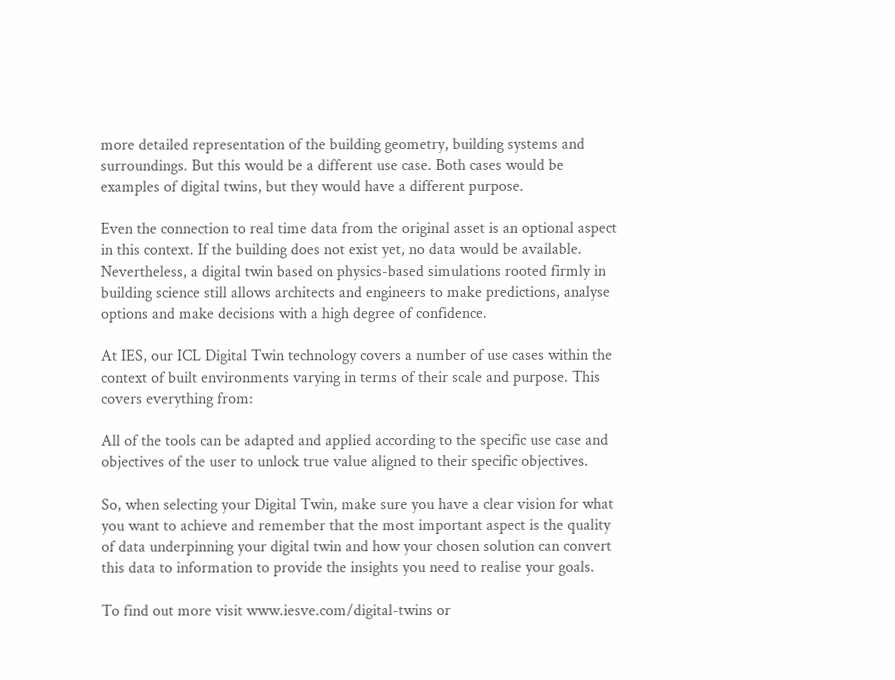more detailed representation of the building geometry, building systems and surroundings. But this would be a different use case. Both cases would be examples of digital twins, but they would have a different purpose.

Even the connection to real time data from the original asset is an optional aspect in this context. If the building does not exist yet, no data would be available. Nevertheless, a digital twin based on physics-based simulations rooted firmly in building science still allows architects and engineers to make predictions, analyse options and make decisions with a high degree of confidence.

At IES, our ICL Digital Twin technology covers a number of use cases within the context of built environments varying in terms of their scale and purpose. This covers everything from:

All of the tools can be adapted and applied according to the specific use case and objectives of the user to unlock true value aligned to their specific objectives.

So, when selecting your Digital Twin, make sure you have a clear vision for what you want to achieve and remember that the most important aspect is the quality of data underpinning your digital twin and how your chosen solution can convert this data to information to provide the insights you need to realise your goals.

To find out more visit www.iesve.com/digital-twins or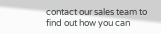contact our sales team to find out how you can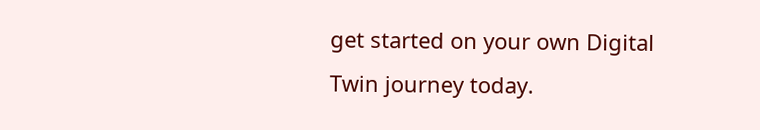get started on your own Digital Twin journey today.